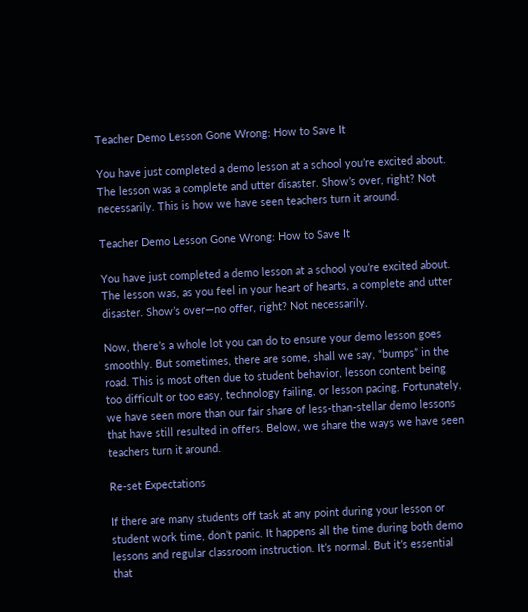Teacher Demo Lesson Gone Wrong: How to Save It

You have just completed a demo lesson at a school you’re excited about. The lesson was a complete and utter disaster. Show’s over, right? Not necessarily. This is how we have seen teachers turn it around.

Teacher Demo Lesson Gone Wrong: How to Save It

You have just completed a demo lesson at a school you’re excited about. The lesson was, as you feel in your heart of hearts, a complete and utter disaster. Show’s over—no offer, right? Not necessarily.

Now, there’s a whole lot you can do to ensure your demo lesson goes smoothly. But sometimes, there are some, shall we say, “bumps” in the road. This is most often due to student behavior, lesson content being too difficult or too easy, technology failing, or lesson pacing. Fortunately, we have seen more than our fair share of less-than-stellar demo lessons that have still resulted in offers. Below, we share the ways we have seen teachers turn it around.

Re-set Expectations

If there are many students off task at any point during your lesson or student work time, don’t panic. It happens all the time during both demo lessons and regular classroom instruction. It’s normal. But it’s essential that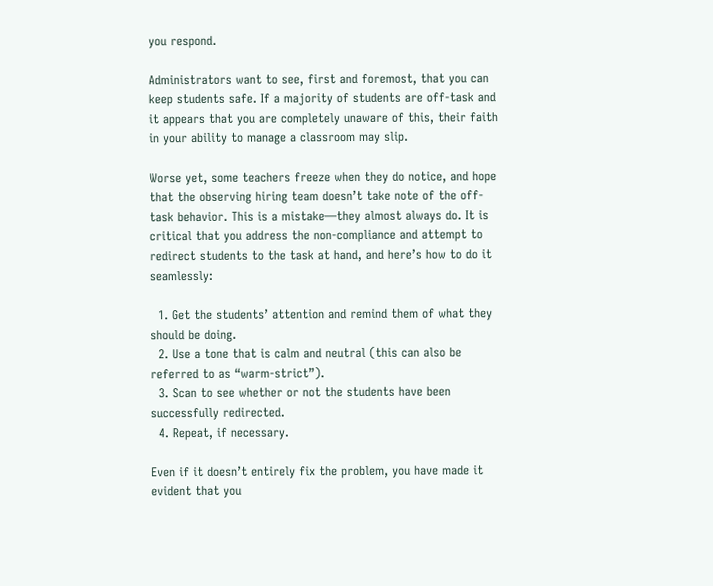you respond.

Administrators want to see, first and foremost, that you can keep students safe. If a majority of students are off-task and it appears that you are completely unaware of this, their faith in your ability to manage a classroom may slip.

Worse yet, some teachers freeze when they do notice, and hope that the observing hiring team doesn’t take note of the off-task behavior. This is a mistake—they almost always do. It is critical that you address the non-compliance and attempt to redirect students to the task at hand, and here’s how to do it seamlessly:

  1. Get the students’ attention and remind them of what they should be doing.
  2. Use a tone that is calm and neutral (this can also be referred to as “warm-strict”).
  3. Scan to see whether or not the students have been successfully redirected.
  4. Repeat, if necessary.

Even if it doesn’t entirely fix the problem, you have made it evident that you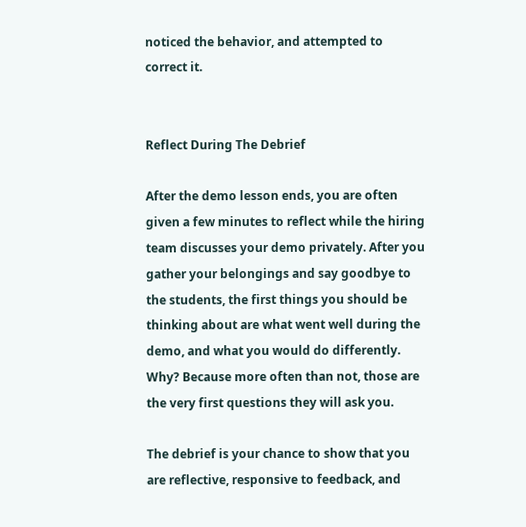noticed the behavior, and attempted to correct it.


Reflect During The Debrief

After the demo lesson ends, you are often given a few minutes to reflect while the hiring team discusses your demo privately. After you gather your belongings and say goodbye to the students, the first things you should be thinking about are what went well during the demo, and what you would do differently. Why? Because more often than not, those are the very first questions they will ask you.

The debrief is your chance to show that you are reflective, responsive to feedback, and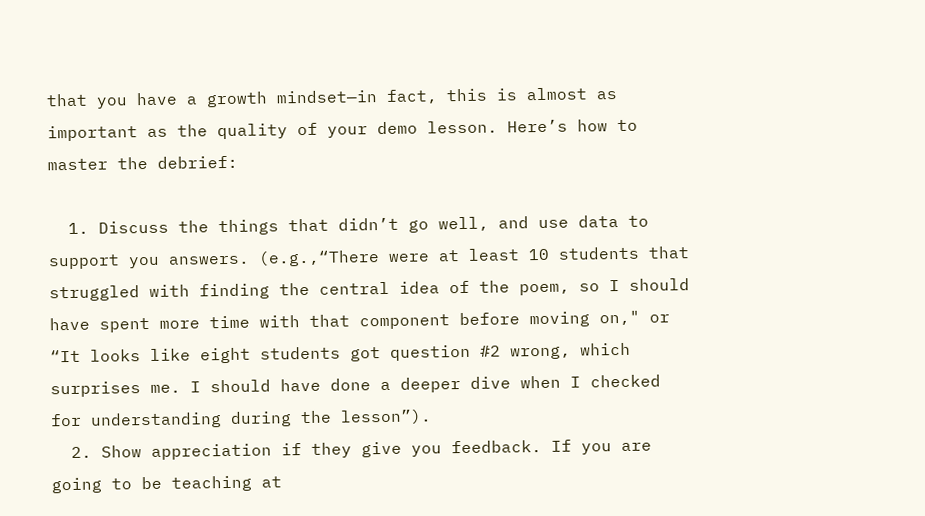that you have a growth mindset—in fact, this is almost as important as the quality of your demo lesson. Here’s how to master the debrief:

  1. Discuss the things that didn’t go well, and use data to support you answers. (e.g.,“There were at least 10 students that struggled with finding the central idea of the poem, so I should have spent more time with that component before moving on," or “It looks like eight students got question #2 wrong, which surprises me. I should have done a deeper dive when I checked for understanding during the lesson”).
  2. Show appreciation if they give you feedback. If you are going to be teaching at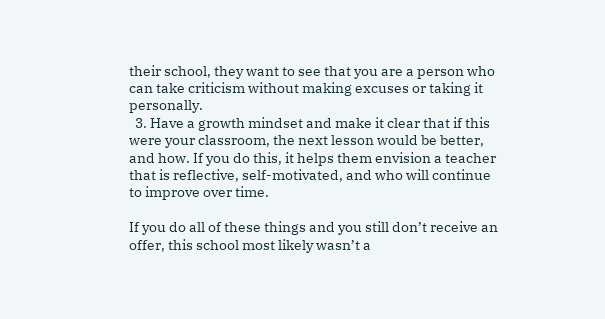their school, they want to see that you are a person who can take criticism without making excuses or taking it personally.
  3. Have a growth mindset and make it clear that if this were your classroom, the next lesson would be better, and how. If you do this, it helps them envision a teacher that is reflective, self-motivated, and who will continue to improve over time.

If you do all of these things and you still don’t receive an offer, this school most likely wasn’t a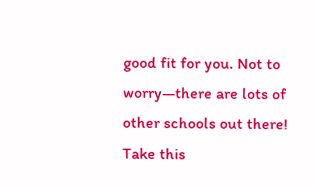good fit for you. Not to worry—there are lots of other schools out there! Take this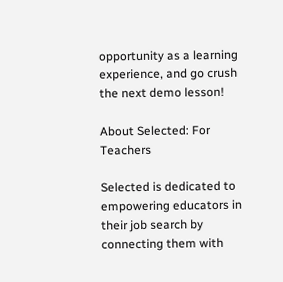opportunity as a learning experience, and go crush the next demo lesson!

About Selected: For Teachers

Selected is dedicated to empowering educators in their job search by connecting them with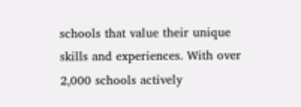schools that value their unique skills and experiences. With over 2,000 schools actively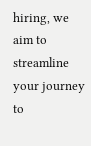hiring, we aim to streamline your journey to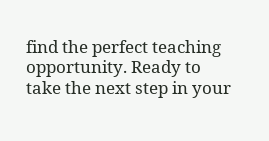find the perfect teaching opportunity. Ready to take the next step in your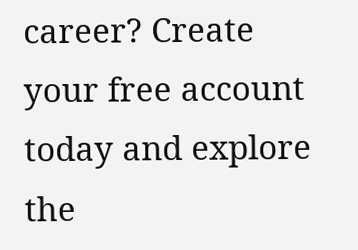career? Create your free account today and explore the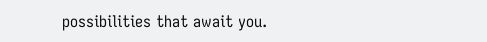possibilities that await you.